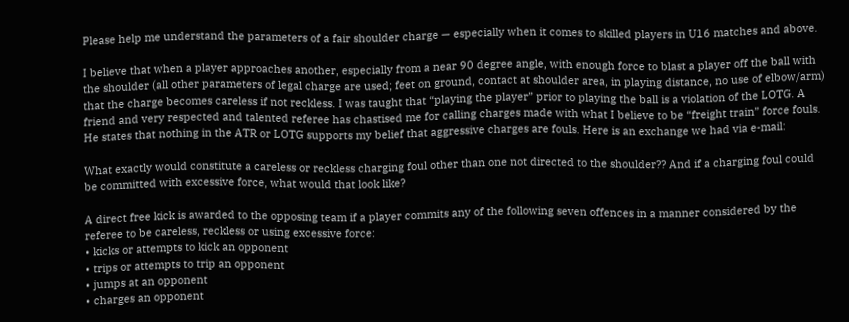Please help me understand the parameters of a fair shoulder charge — especially when it comes to skilled players in U16 matches and above.

I believe that when a player approaches another, especially from a near 90 degree angle, with enough force to blast a player off the ball with the shoulder (all other parameters of legal charge are used; feet on ground, contact at shoulder area, in playing distance, no use of elbow/arm) that the charge becomes careless if not reckless. I was taught that “playing the player” prior to playing the ball is a violation of the LOTG. A friend and very respected and talented referee has chastised me for calling charges made with what I believe to be “freight train” force fouls. He states that nothing in the ATR or LOTG supports my belief that aggressive charges are fouls. Here is an exchange we had via e-mail:

What exactly would constitute a careless or reckless charging foul other than one not directed to the shoulder?? And if a charging foul could be committed with excessive force, what would that look like?

A direct free kick is awarded to the opposing team if a player commits any of the following seven offences in a manner considered by the referee to be careless, reckless or using excessive force:
• kicks or attempts to kick an opponent
• trips or attempts to trip an opponent
• jumps at an opponent
• charges an opponent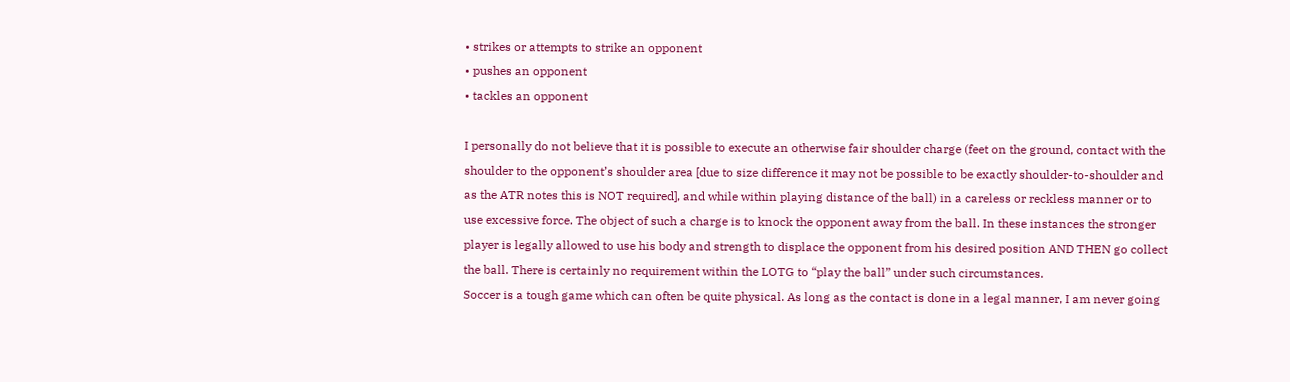• strikes or attempts to strike an opponent
• pushes an opponent
• tackles an opponent

I personally do not believe that it is possible to execute an otherwise fair shoulder charge (feet on the ground, contact with the shoulder to the opponent’s shoulder area [due to size difference it may not be possible to be exactly shoulder-to-shoulder and as the ATR notes this is NOT required], and while within playing distance of the ball) in a careless or reckless manner or to use excessive force. The object of such a charge is to knock the opponent away from the ball. In these instances the stronger player is legally allowed to use his body and strength to displace the opponent from his desired position AND THEN go collect the ball. There is certainly no requirement within the LOTG to “play the ball” under such circumstances.
Soccer is a tough game which can often be quite physical. As long as the contact is done in a legal manner, I am never going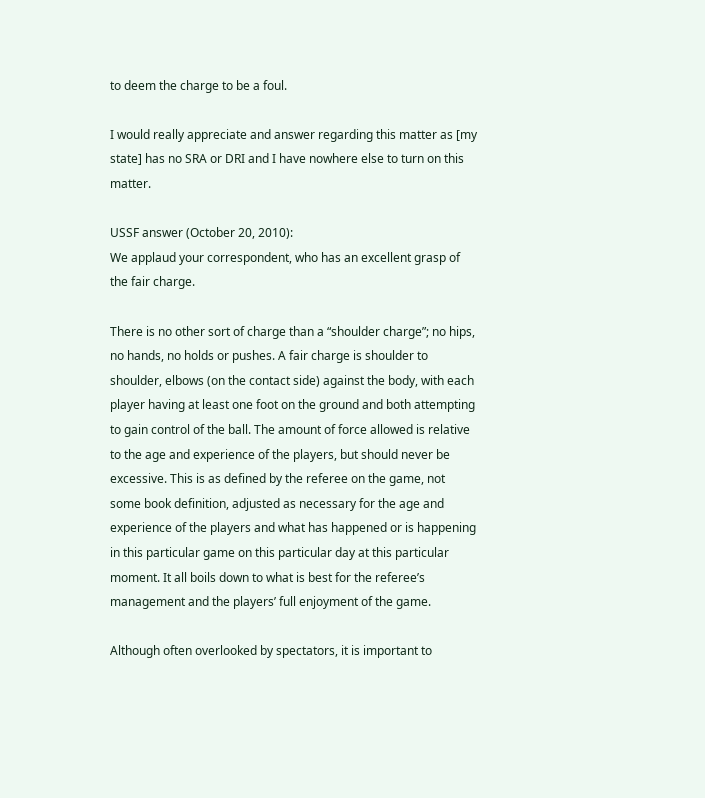to deem the charge to be a foul.

I would really appreciate and answer regarding this matter as [my state] has no SRA or DRI and I have nowhere else to turn on this matter.

USSF answer (October 20, 2010):
We applaud your correspondent, who has an excellent grasp of the fair charge.

There is no other sort of charge than a “shoulder charge”; no hips, no hands, no holds or pushes. A fair charge is shoulder to shoulder, elbows (on the contact side) against the body, with each player having at least one foot on the ground and both attempting to gain control of the ball. The amount of force allowed is relative to the age and experience of the players, but should never be excessive. This is as defined by the referee on the game, not some book definition, adjusted as necessary for the age and experience of the players and what has happened or is happening in this particular game on this particular day at this particular moment. It all boils down to what is best for the referee’s management and the players’ full enjoyment of the game.

Although often overlooked by spectators, it is important to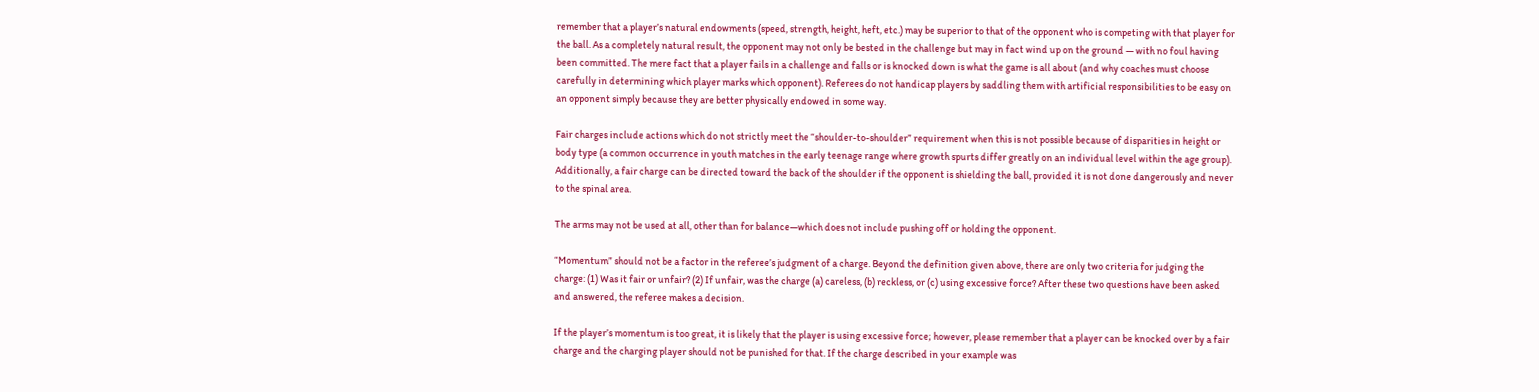remember that a player’s natural endowments (speed, strength, height, heft, etc.) may be superior to that of the opponent who is competing with that player for the ball. As a completely natural result, the opponent may not only be bested in the challenge but may in fact wind up on the ground — with no foul having been committed. The mere fact that a player fails in a challenge and falls or is knocked down is what the game is all about (and why coaches must choose carefully in determining which player marks which opponent). Referees do not handicap players by saddling them with artificial responsibilities to be easy on an opponent simply because they are better physically endowed in some way.

Fair charges include actions which do not strictly meet the “shoulder-to-shoulder” requirement when this is not possible because of disparities in height or body type (a common occurrence in youth matches in the early teenage range where growth spurts differ greatly on an individual level within the age group). Additionally, a fair charge can be directed toward the back of the shoulder if the opponent is shielding the ball, provided it is not done dangerously and never to the spinal area.

The arms may not be used at all, other than for balance—which does not include pushing off or holding the opponent.

“Momentum” should not be a factor in the referee’s judgment of a charge. Beyond the definition given above, there are only two criteria for judging the charge: (1) Was it fair or unfair? (2) If unfair, was the charge (a) careless, (b) reckless, or (c) using excessive force? After these two questions have been asked and answered, the referee makes a decision.

If the player’s momentum is too great, it is likely that the player is using excessive force; however, please remember that a player can be knocked over by a fair charge and the charging player should not be punished for that. If the charge described in your example was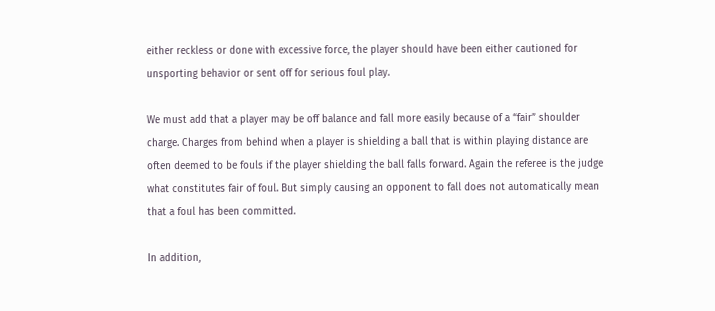either reckless or done with excessive force, the player should have been either cautioned for unsporting behavior or sent off for serious foul play.

We must add that a player may be off balance and fall more easily because of a “fair” shoulder charge. Charges from behind when a player is shielding a ball that is within playing distance are often deemed to be fouls if the player shielding the ball falls forward. Again the referee is the judge what constitutes fair of foul. But simply causing an opponent to fall does not automatically mean that a foul has been committed.

In addition,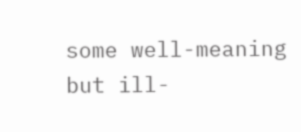some well-meaning but ill-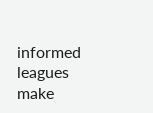informed leagues make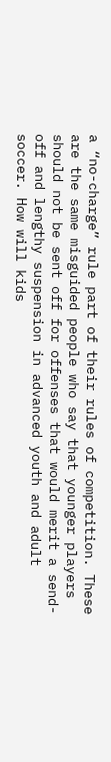a “no-charge” rule part of their rules of competition. These are the same misguided people who say that younger players should not be sent off for offenses that would merit a send-off and lengthy suspension in advanced youth and adult soccer. How will kids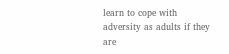learn to cope with adversity as adults if they are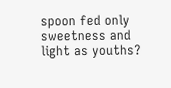spoon fed only sweetness and light as youths?